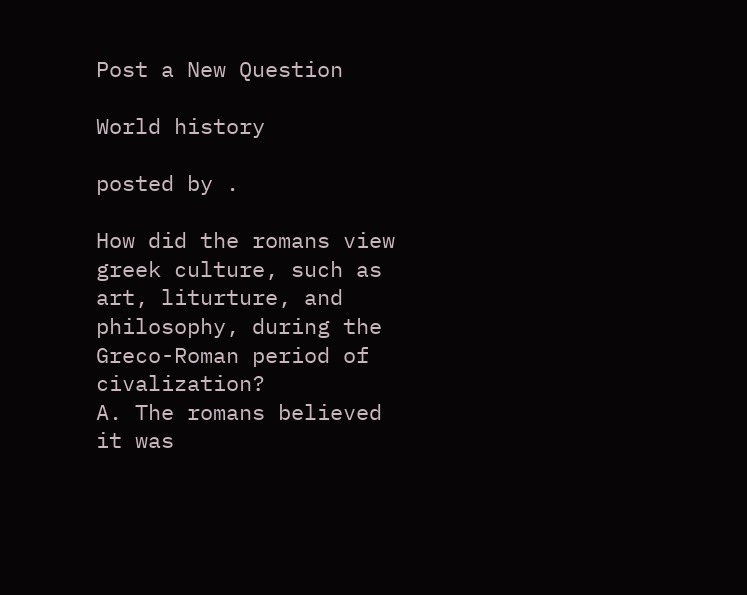Post a New Question

World history

posted by .

How did the romans view greek culture, such as art, liturture, and philosophy, during the Greco-Roman period of civalization?
A. The romans believed it was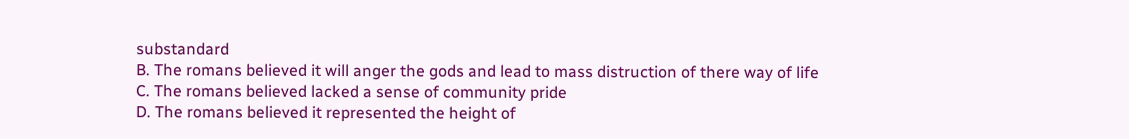substandard
B. The romans believed it will anger the gods and lead to mass distruction of there way of life
C. The romans believed lacked a sense of community pride
D. The romans believed it represented the height of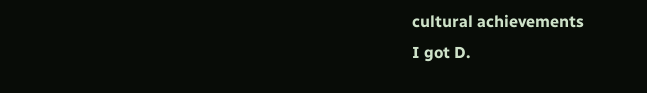cultural achievements
I got D.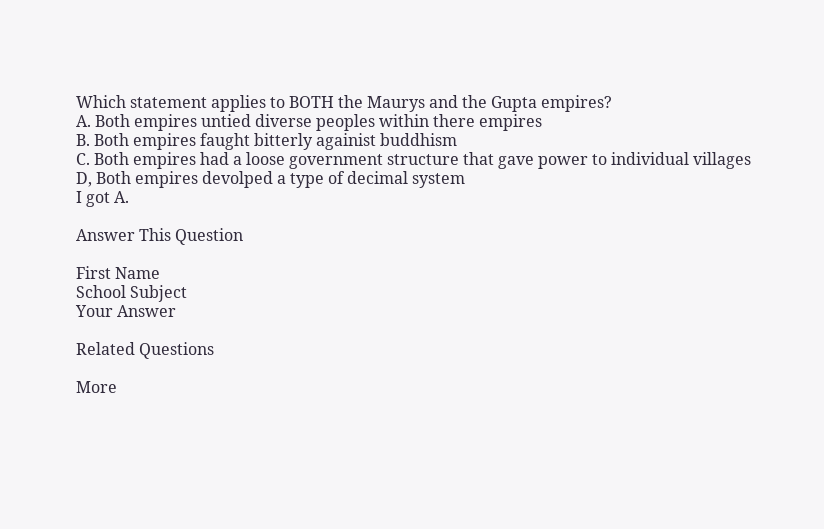Which statement applies to BOTH the Maurys and the Gupta empires?
A. Both empires untied diverse peoples within there empires
B. Both empires faught bitterly againist buddhism
C. Both empires had a loose government structure that gave power to individual villages
D, Both empires devolped a type of decimal system
I got A.

Answer This Question

First Name
School Subject
Your Answer

Related Questions

More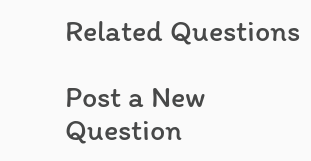Related Questions

Post a New Question